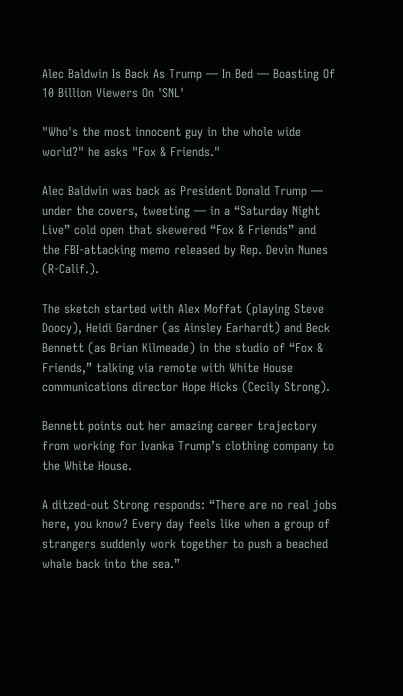Alec Baldwin Is Back As Trump — In Bed — Boasting Of 10 Billion Viewers On 'SNL'

"Who's the most innocent guy in the whole wide world?" he asks "Fox & Friends."

Alec Baldwin was back as President Donald Trump — under the covers, tweeting — in a “Saturday Night Live” cold open that skewered “Fox & Friends” and the FBI-attacking memo released by Rep. Devin Nunes (R-Calif.).

The sketch started with Alex Moffat (playing Steve Doocy), Heidi Gardner (as Ainsley Earhardt) and Beck Bennett (as Brian Kilmeade) in the studio of “Fox & Friends,” talking via remote with White House communications director Hope Hicks (Cecily Strong).

Bennett points out her amazing career trajectory from working for Ivanka Trump’s clothing company to the White House.

A ditzed-out Strong responds: “There are no real jobs here, you know? Every day feels like when a group of strangers suddenly work together to push a beached whale back into the sea.”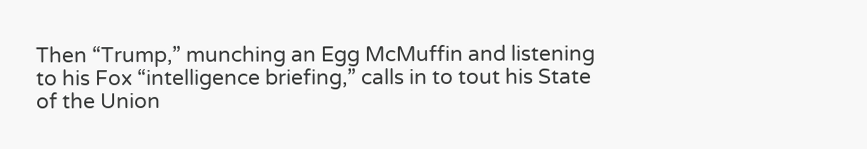Then “Trump,” munching an Egg McMuffin and listening to his Fox “intelligence briefing,” calls in to tout his State of the Union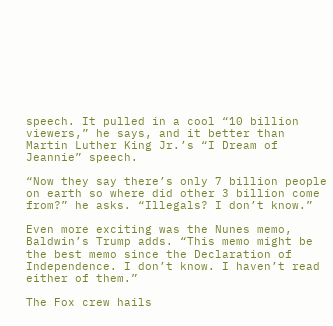speech. It pulled in a cool “10 billion viewers,” he says, and it better than Martin Luther King Jr.’s “I Dream of Jeannie” speech.

“Now they say there’s only 7 billion people on earth so where did other 3 billion come from?” he asks. “Illegals? I don’t know.”

Even more exciting was the Nunes memo, Baldwin’s Trump adds. “This memo might be the best memo since the Declaration of Independence. I don’t know. I haven’t read either of them.”

The Fox crew hails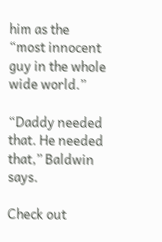him as the “most innocent guy in the whole wide world.”

“Daddy needed that. He needed that,” Baldwin says.

Check out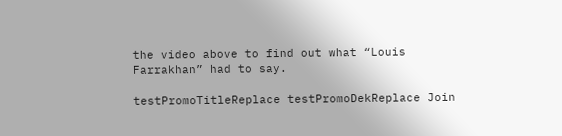the video above to find out what “Louis Farrakhan” had to say.

testPromoTitleReplace testPromoDekReplace Join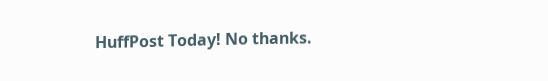HuffPost Today! No thanks.